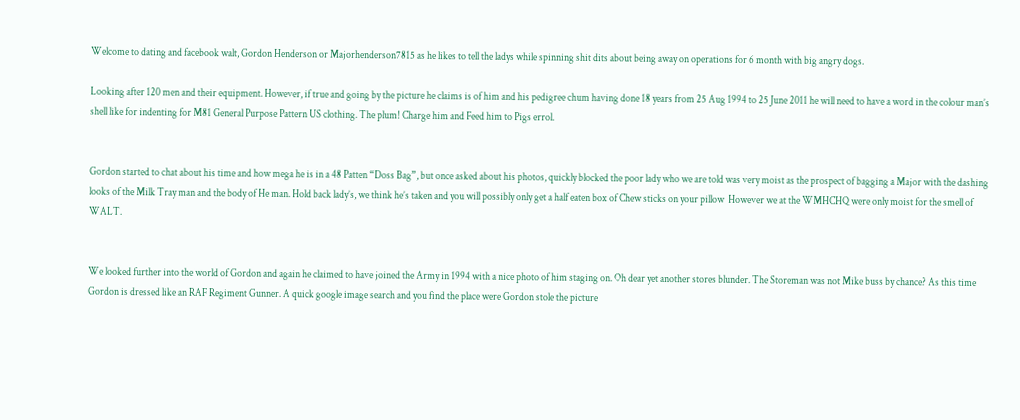Welcome to dating and facebook walt, Gordon Henderson or Majorhenderson7815 as he likes to tell the ladys while spinning shit dits about being away on operations for 6 month with big angry dogs.

Looking after 120 men and their equipment. However, if true and going by the picture he claims is of him and his pedigree chum having done 18 years from 25 Aug 1994 to 25 June 2011 he will need to have a word in the colour man’s shell like for indenting for M81 General Purpose Pattern US clothing. The plum! Charge him and Feed him to Pigs errol.


Gordon started to chat about his time and how mega he is in a 48 Patten “Doss Bag”, but once asked about his photos, quickly blocked the poor lady who we are told was very moist as the prospect of bagging a Major with the dashing looks of the Milk Tray man and the body of He man. Hold back lady’s, we think he’s taken and you will possibly only get a half eaten box of Chew sticks on your pillow  However we at the WMHCHQ were only moist for the smell of WALT.


We looked further into the world of Gordon and again he claimed to have joined the Army in 1994 with a nice photo of him staging on. Oh dear yet another stores blunder. The Storeman was not Mike buss by chance? As this time Gordon is dressed like an RAF Regiment Gunner. A quick google image search and you find the place were Gordon stole the picture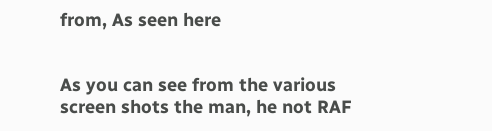from, As seen here


As you can see from the various screen shots the man, he not RAF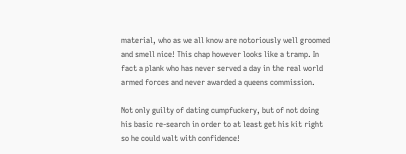material, who as we all know are notoriously well groomed and smell nice! This chap however looks like a tramp. In fact a plank who has never served a day in the real world armed forces and never awarded a queens commission.

Not only guilty of dating cumpfuckery, but of not doing his basic re-search in order to at least get his kit right so he could walt with confidence!